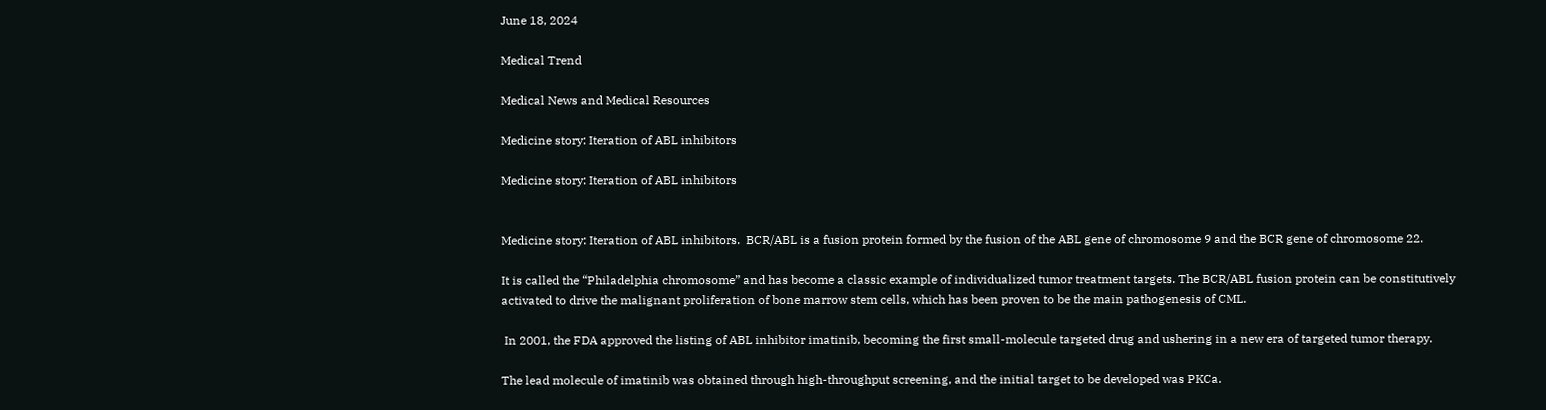June 18, 2024

Medical Trend

Medical News and Medical Resources

Medicine story: Iteration of ABL inhibitors

Medicine story: Iteration of ABL inhibitors


Medicine story: Iteration of ABL inhibitors.  BCR/ABL is a fusion protein formed by the fusion of the ABL gene of chromosome 9 and the BCR gene of chromosome 22.

It is called the “Philadelphia chromosome” and has become a classic example of individualized tumor treatment targets. The BCR/ABL fusion protein can be constitutively activated to drive the malignant proliferation of bone marrow stem cells, which has been proven to be the main pathogenesis of CML.

 In 2001, the FDA approved the listing of ABL inhibitor imatinib, becoming the first small-molecule targeted drug and ushering in a new era of targeted tumor therapy.

The lead molecule of imatinib was obtained through high-throughput screening, and the initial target to be developed was PKCa.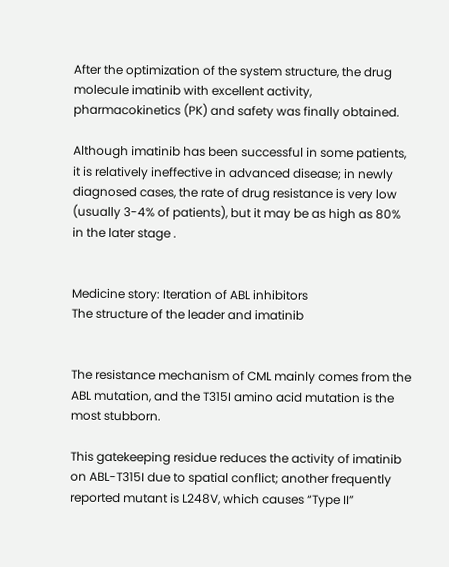After the optimization of the system structure, the drug molecule imatinib with excellent activity, pharmacokinetics (PK) and safety was finally obtained.

Although imatinib has been successful in some patients, it is relatively ineffective in advanced disease; in newly diagnosed cases, the rate of drug resistance is very low (usually 3-4% of patients), but it may be as high as 80% in the later stage .


Medicine story: Iteration of ABL inhibitors
The structure of the leader and imatinib


The resistance mechanism of CML mainly comes from the ABL mutation, and the T315I amino acid mutation is the most stubborn.

This gatekeeping residue reduces the activity of imatinib on ABL-T315I due to spatial conflict; another frequently reported mutant is L248V, which causes “Type II”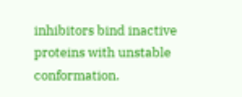inhibitors bind inactive proteins with unstable conformation.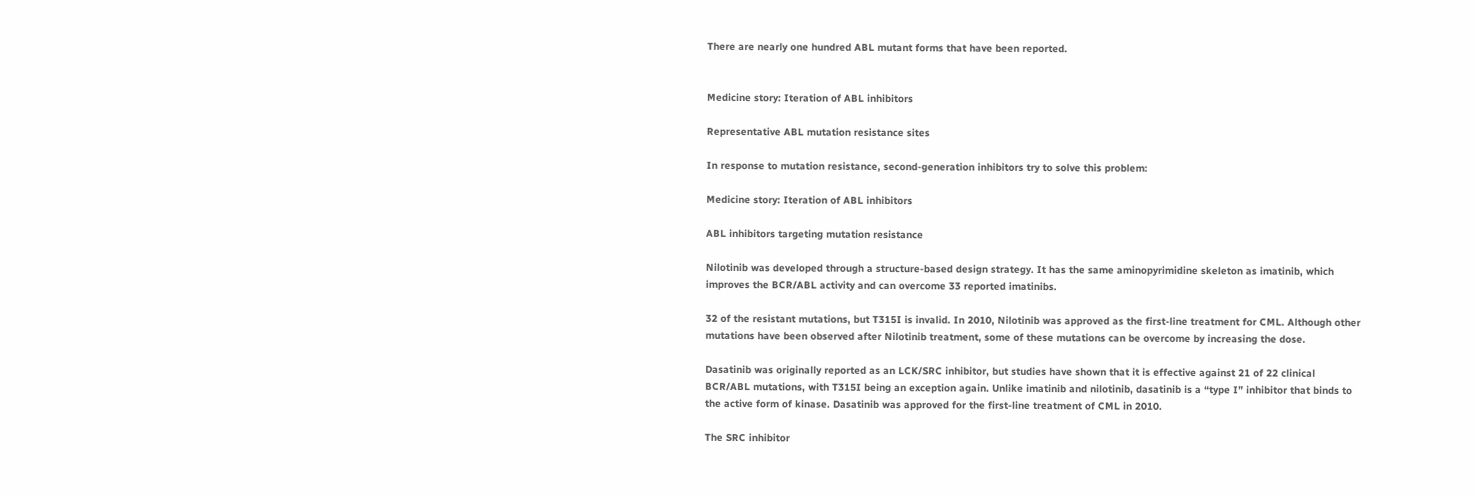There are nearly one hundred ABL mutant forms that have been reported.


Medicine story: Iteration of ABL inhibitors

Representative ABL mutation resistance sites

In response to mutation resistance, second-generation inhibitors try to solve this problem:

Medicine story: Iteration of ABL inhibitors

ABL inhibitors targeting mutation resistance

Nilotinib was developed through a structure-based design strategy. It has the same aminopyrimidine skeleton as imatinib, which improves the BCR/ABL activity and can overcome 33 reported imatinibs.

32 of the resistant mutations, but T315I is invalid. In 2010, Nilotinib was approved as the first-line treatment for CML. Although other mutations have been observed after Nilotinib treatment, some of these mutations can be overcome by increasing the dose.

Dasatinib was originally reported as an LCK/SRC inhibitor, but studies have shown that it is effective against 21 of 22 clinical BCR/ABL mutations, with T315I being an exception again. Unlike imatinib and nilotinib, dasatinib is a “type I” inhibitor that binds to the active form of kinase. Dasatinib was approved for the first-line treatment of CML in 2010.

The SRC inhibitor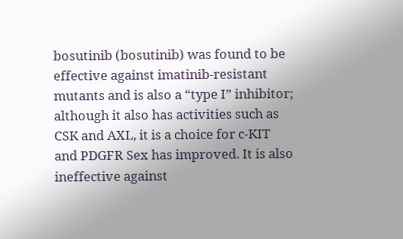bosutinib (bosutinib) was found to be effective against imatinib-resistant mutants and is also a “type I” inhibitor; although it also has activities such as CSK and AXL, it is a choice for c-KIT and PDGFR Sex has improved. It is also ineffective against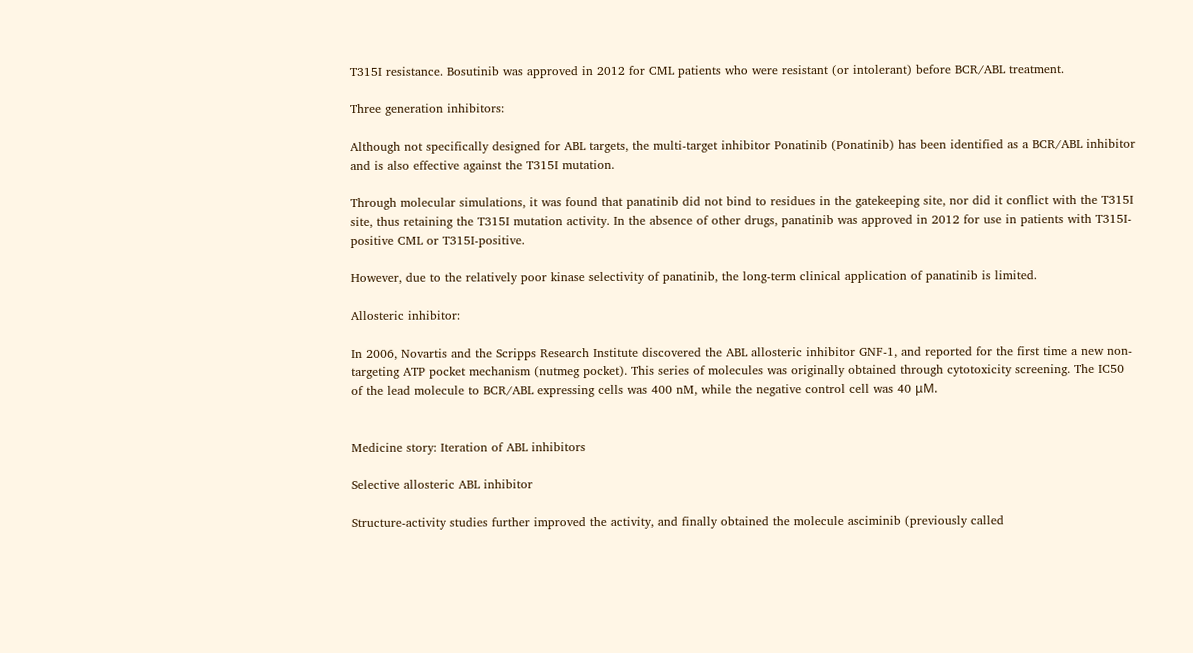T315I resistance. Bosutinib was approved in 2012 for CML patients who were resistant (or intolerant) before BCR/ABL treatment.

Three generation inhibitors:

Although not specifically designed for ABL targets, the multi-target inhibitor Ponatinib (Ponatinib) has been identified as a BCR/ABL inhibitor and is also effective against the T315I mutation.

Through molecular simulations, it was found that panatinib did not bind to residues in the gatekeeping site, nor did it conflict with the T315I site, thus retaining the T315I mutation activity. In the absence of other drugs, panatinib was approved in 2012 for use in patients with T315I-positive CML or T315I-positive.

However, due to the relatively poor kinase selectivity of panatinib, the long-term clinical application of panatinib is limited.

Allosteric inhibitor:

In 2006, Novartis and the Scripps Research Institute discovered the ABL allosteric inhibitor GNF-1, and reported for the first time a new non-targeting ATP pocket mechanism (nutmeg pocket). This series of molecules was originally obtained through cytotoxicity screening. The IC50 of the lead molecule to BCR/ABL expressing cells was 400 nM, while the negative control cell was 40 μM.


Medicine story: Iteration of ABL inhibitors

Selective allosteric ABL inhibitor

Structure-activity studies further improved the activity, and finally obtained the molecule asciminib (previously called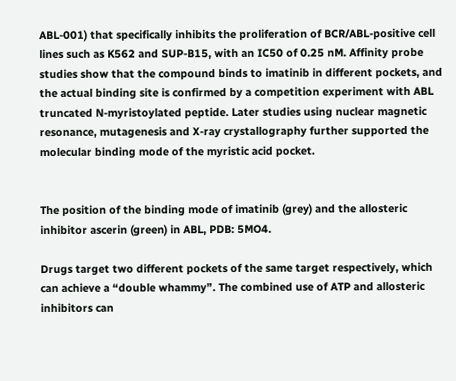ABL-001) that specifically inhibits the proliferation of BCR/ABL-positive cell lines such as K562 and SUP-B15, with an IC50 of 0.25 nM. Affinity probe studies show that the compound binds to imatinib in different pockets, and the actual binding site is confirmed by a competition experiment with ABL truncated N-myristoylated peptide. Later studies using nuclear magnetic resonance, mutagenesis and X-ray crystallography further supported the molecular binding mode of the myristic acid pocket.


The position of the binding mode of imatinib (grey) and the allosteric inhibitor ascerin (green) in ABL, PDB: 5MO4.

Drugs target two different pockets of the same target respectively, which can achieve a “double whammy”. The combined use of ATP and allosteric inhibitors can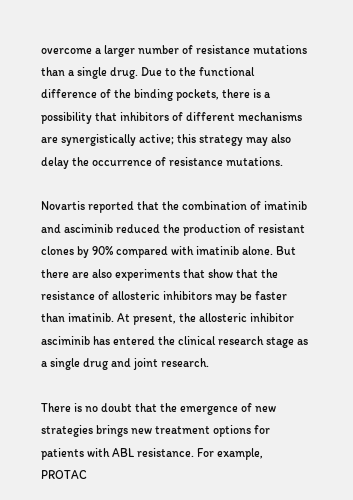overcome a larger number of resistance mutations than a single drug. Due to the functional difference of the binding pockets, there is a possibility that inhibitors of different mechanisms are synergistically active; this strategy may also delay the occurrence of resistance mutations.

Novartis reported that the combination of imatinib and asciminib reduced the production of resistant clones by 90% compared with imatinib alone. But there are also experiments that show that the resistance of allosteric inhibitors may be faster than imatinib. At present, the allosteric inhibitor asciminib has entered the clinical research stage as a single drug and joint research.

There is no doubt that the emergence of new strategies brings new treatment options for patients with ABL resistance. For example, PROTAC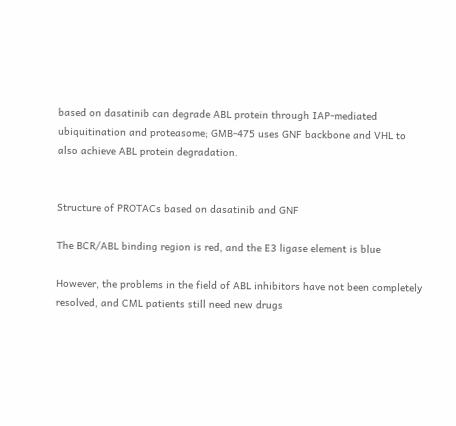based on dasatinib can degrade ABL protein through IAP-mediated ubiquitination and proteasome; GMB-475 uses GNF backbone and VHL to also achieve ABL protein degradation.


Structure of PROTACs based on dasatinib and GNF

The BCR/ABL binding region is red, and the E3 ligase element is blue

However, the problems in the field of ABL inhibitors have not been completely resolved, and CML patients still need new drugs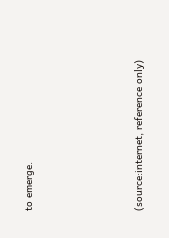to emerge.




(source:internet, reference only)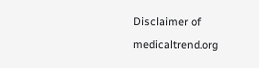Disclaimer of medicaltrend.org